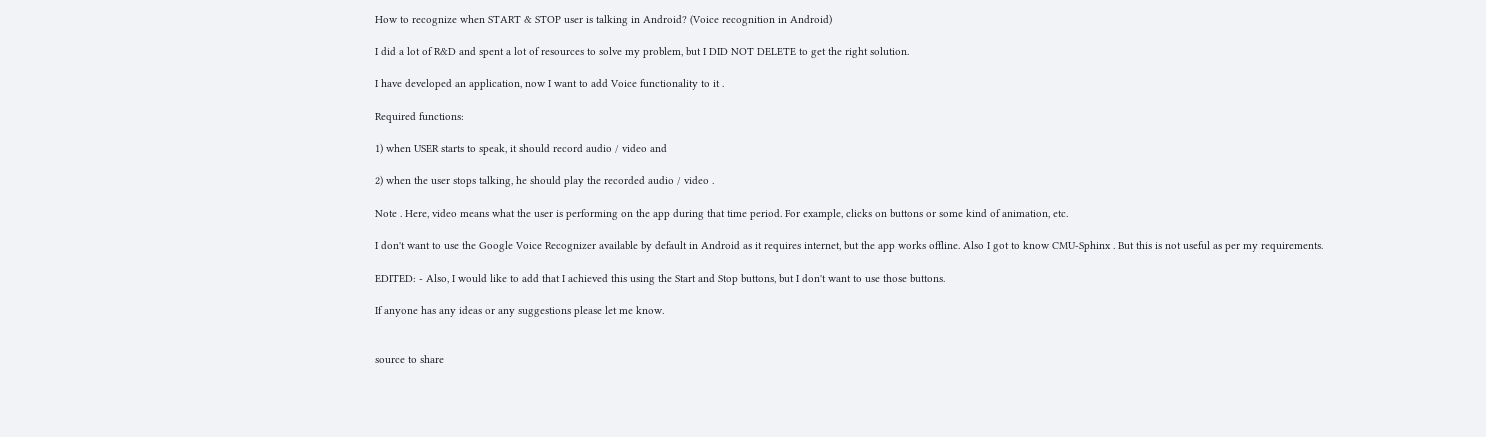How to recognize when START & STOP user is talking in Android? (Voice recognition in Android)

I did a lot of R&D and spent a lot of resources to solve my problem, but I DID NOT DELETE to get the right solution.

I have developed an application, now I want to add Voice functionality to it .

Required functions:

1) when USER starts to speak, it should record audio / video and

2) when the user stops talking, he should play the recorded audio / video .

Note . Here, video means what the user is performing on the app during that time period. For example, clicks on buttons or some kind of animation, etc.

I don't want to use the Google Voice Recognizer available by default in Android as it requires internet, but the app works offline. Also I got to know CMU-Sphinx . But this is not useful as per my requirements.

EDITED: - Also, I would like to add that I achieved this using the Start and Stop buttons, but I don't want to use those buttons.

If anyone has any ideas or any suggestions please let me know.


source to share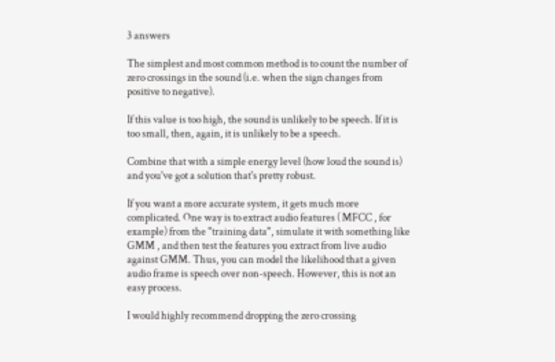3 answers

The simplest and most common method is to count the number of zero crossings in the sound (i.e. when the sign changes from positive to negative).

If this value is too high, the sound is unlikely to be speech. If it is too small, then, again, it is unlikely to be a speech.

Combine that with a simple energy level (how loud the sound is) and you've got a solution that's pretty robust.

If you want a more accurate system, it gets much more complicated. One way is to extract audio features ( MFCC , for example) from the "training data", simulate it with something like GMM , and then test the features you extract from live audio against GMM. Thus, you can model the likelihood that a given audio frame is speech over non-speech. However, this is not an easy process.

I would highly recommend dropping the zero crossing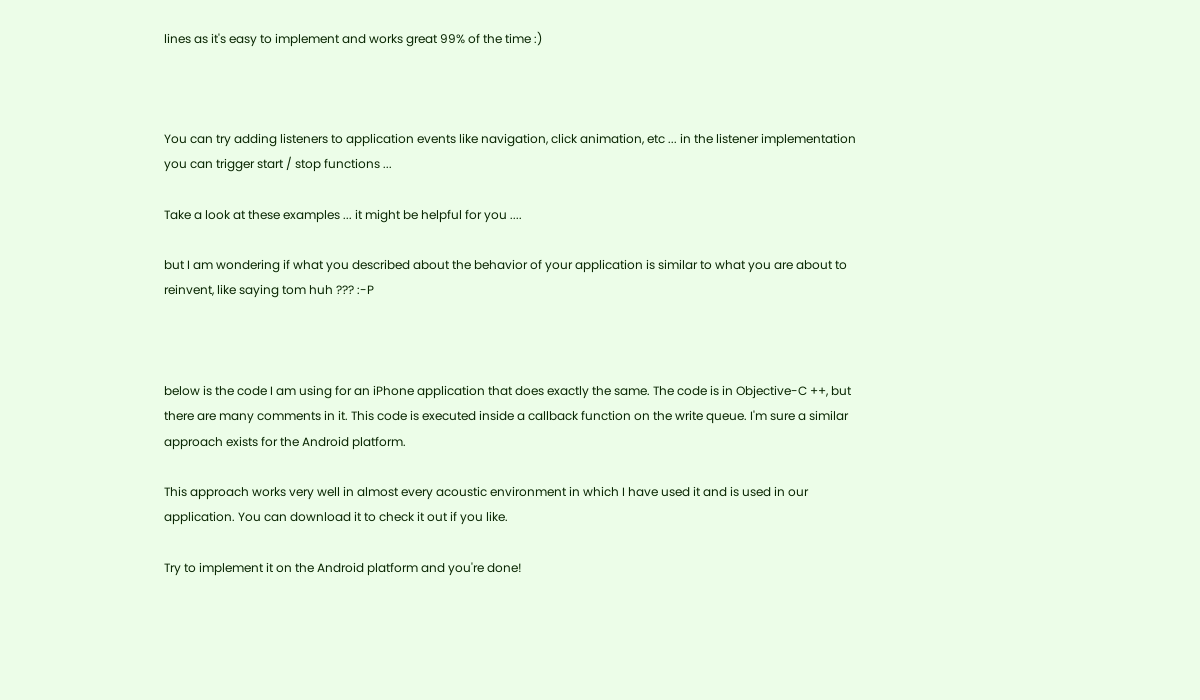lines as it's easy to implement and works great 99% of the time :)



You can try adding listeners to application events like navigation, click animation, etc ... in the listener implementation you can trigger start / stop functions ...

Take a look at these examples ... it might be helpful for you ....

but I am wondering if what you described about the behavior of your application is similar to what you are about to reinvent, like saying tom huh ??? :-P



below is the code I am using for an iPhone application that does exactly the same. The code is in Objective-C ++, but there are many comments in it. This code is executed inside a callback function on the write queue. I'm sure a similar approach exists for the Android platform.

This approach works very well in almost every acoustic environment in which I have used it and is used in our application. You can download it to check it out if you like.

Try to implement it on the Android platform and you're done!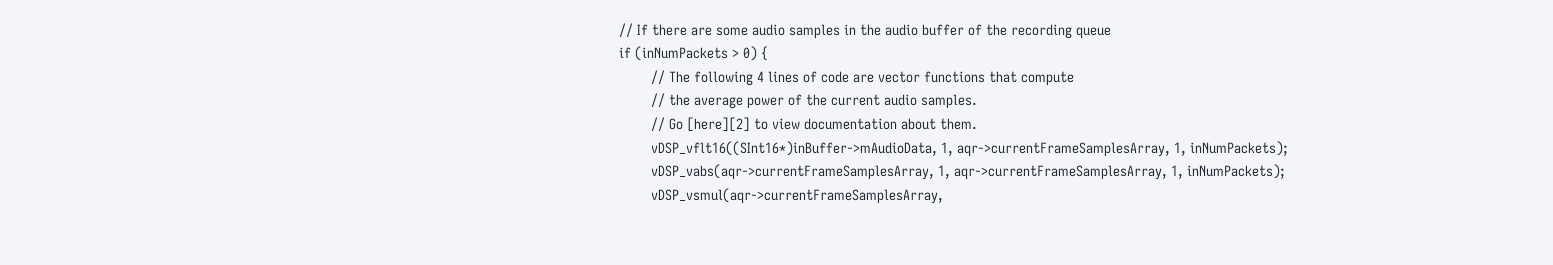// If there are some audio samples in the audio buffer of the recording queue
if (inNumPackets > 0) {
        // The following 4 lines of code are vector functions that compute
        // the average power of the current audio samples.
        // Go [here][2] to view documentation about them.
        vDSP_vflt16((SInt16*)inBuffer->mAudioData, 1, aqr->currentFrameSamplesArray, 1, inNumPackets);
        vDSP_vabs(aqr->currentFrameSamplesArray, 1, aqr->currentFrameSamplesArray, 1, inNumPackets);
        vDSP_vsmul(aqr->currentFrameSamplesArray,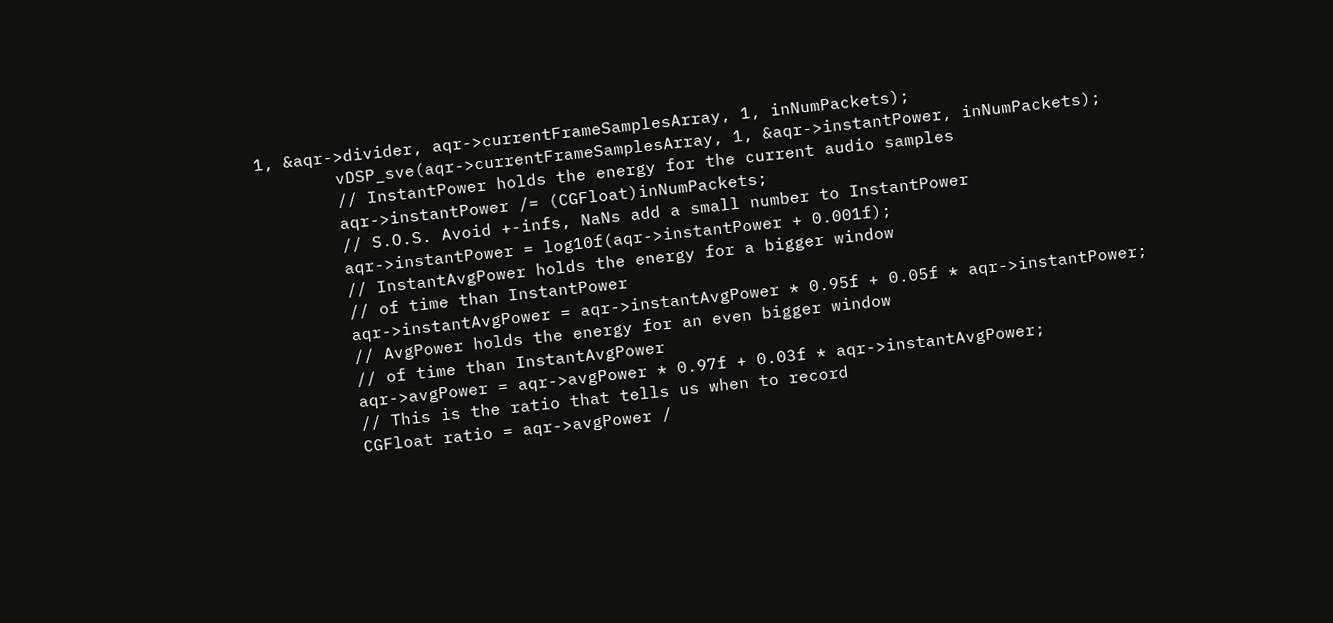1, &aqr->divider, aqr->currentFrameSamplesArray, 1, inNumPackets);
        vDSP_sve(aqr->currentFrameSamplesArray, 1, &aqr->instantPower, inNumPackets);
        // InstantPower holds the energy for the current audio samples
        aqr->instantPower /= (CGFloat)inNumPackets;
        // S.O.S. Avoid +-infs, NaNs add a small number to InstantPower
        aqr->instantPower = log10f(aqr->instantPower + 0.001f);
        // InstantAvgPower holds the energy for a bigger window
        // of time than InstantPower
        aqr->instantAvgPower = aqr->instantAvgPower * 0.95f + 0.05f * aqr->instantPower;
        // AvgPower holds the energy for an even bigger window
        // of time than InstantAvgPower
        aqr->avgPower = aqr->avgPower * 0.97f + 0.03f * aqr->instantAvgPower;
        // This is the ratio that tells us when to record
        CGFloat ratio = aqr->avgPower /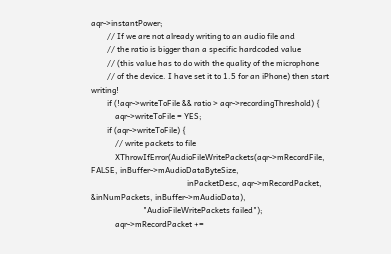aqr->instantPower;
        // If we are not already writing to an audio file and
        // the ratio is bigger than a specific hardcoded value
        // (this value has to do with the quality of the microphone
        // of the device. I have set it to 1.5 for an iPhone) then start writing!
        if (!aqr->writeToFile && ratio > aqr->recordingThreshold) {
            aqr->writeToFile = YES;
        if (aqr->writeToFile) {
            // write packets to file
            XThrowIfError(AudioFileWritePackets(aqr->mRecordFile, FALSE, inBuffer->mAudioDataByteSize,
                                                inPacketDesc, aqr->mRecordPacket, &inNumPackets, inBuffer->mAudioData),
                          "AudioFileWritePackets failed");
            aqr->mRecordPacket +=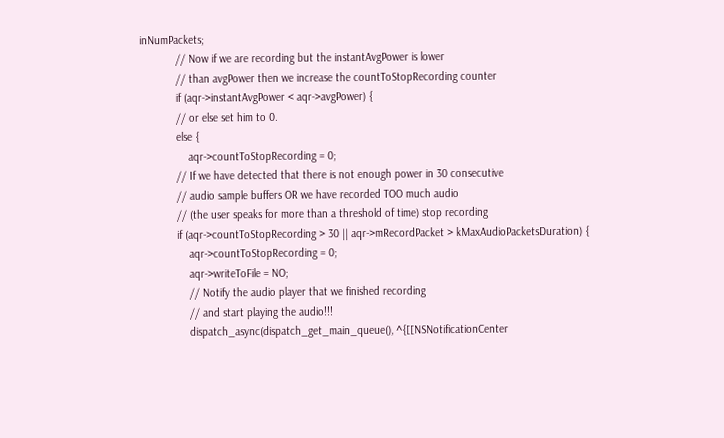inNumPackets;
            // Now if we are recording but the instantAvgPower is lower
            // than avgPower then we increase the countToStopRecording counter
            if (aqr->instantAvgPower < aqr->avgPower) {
            // or else set him to 0.
            else {
                aqr->countToStopRecording = 0;
            // If we have detected that there is not enough power in 30 consecutive
            // audio sample buffers OR we have recorded TOO much audio
            // (the user speaks for more than a threshold of time) stop recording
            if (aqr->countToStopRecording > 30 || aqr->mRecordPacket > kMaxAudioPacketsDuration) {
                aqr->countToStopRecording = 0;
                aqr->writeToFile = NO;
                // Notify the audio player that we finished recording
                // and start playing the audio!!!
                dispatch_async(dispatch_get_main_queue(), ^{[[NSNotificationCenter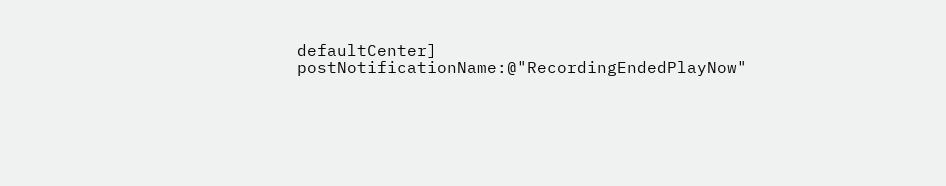defaultCenter] postNotificationName:@"RecordingEndedPlayNow"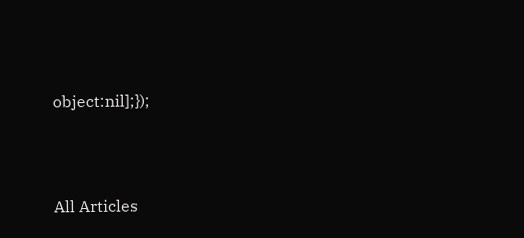object:nil];});





All Articles